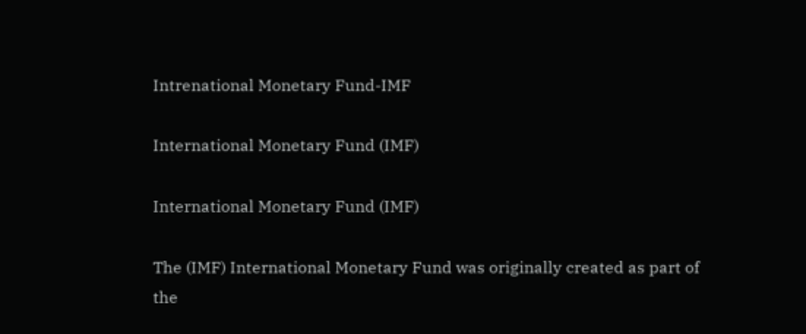Intrenational Monetary Fund-IMF

International Monetary Fund (IMF)

International Monetary Fund (IMF)

The (IMF) International Monetary Fund was originally created as part of the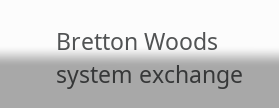Bretton Woods system exchange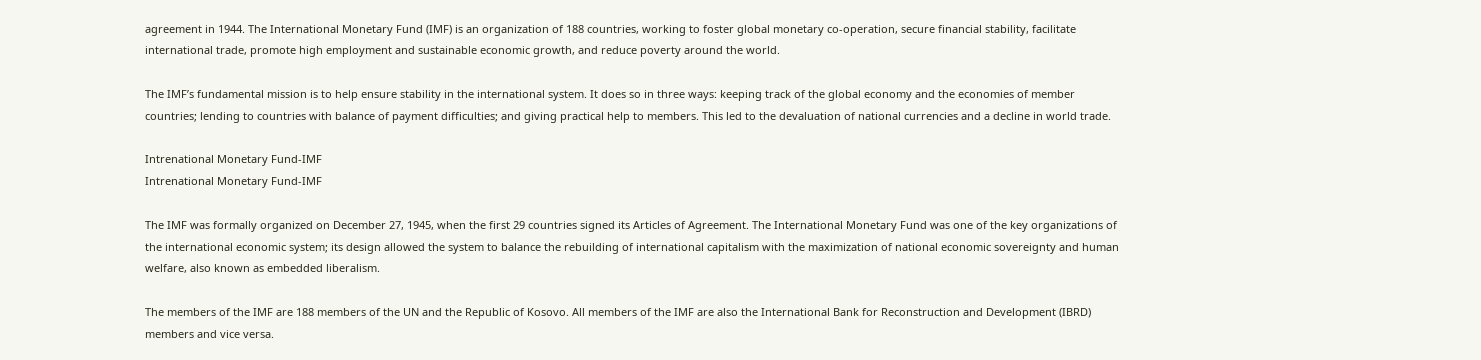agreement in 1944. The International Monetary Fund (IMF) is an organization of 188 countries, working to foster global monetary co-operation, secure financial stability, facilitate international trade, promote high employment and sustainable economic growth, and reduce poverty around the world.

The IMF’s fundamental mission is to help ensure stability in the international system. It does so in three ways: keeping track of the global economy and the economies of member countries; lending to countries with balance of payment difficulties; and giving practical help to members. This led to the devaluation of national currencies and a decline in world trade.

Intrenational Monetary Fund-IMF
Intrenational Monetary Fund-IMF

The IMF was formally organized on December 27, 1945, when the first 29 countries signed its Articles of Agreement. The International Monetary Fund was one of the key organizations of the international economic system; its design allowed the system to balance the rebuilding of international capitalism with the maximization of national economic sovereignty and human welfare, also known as embedded liberalism.

The members of the IMF are 188 members of the UN and the Republic of Kosovo. All members of the IMF are also the International Bank for Reconstruction and Development (IBRD) members and vice versa.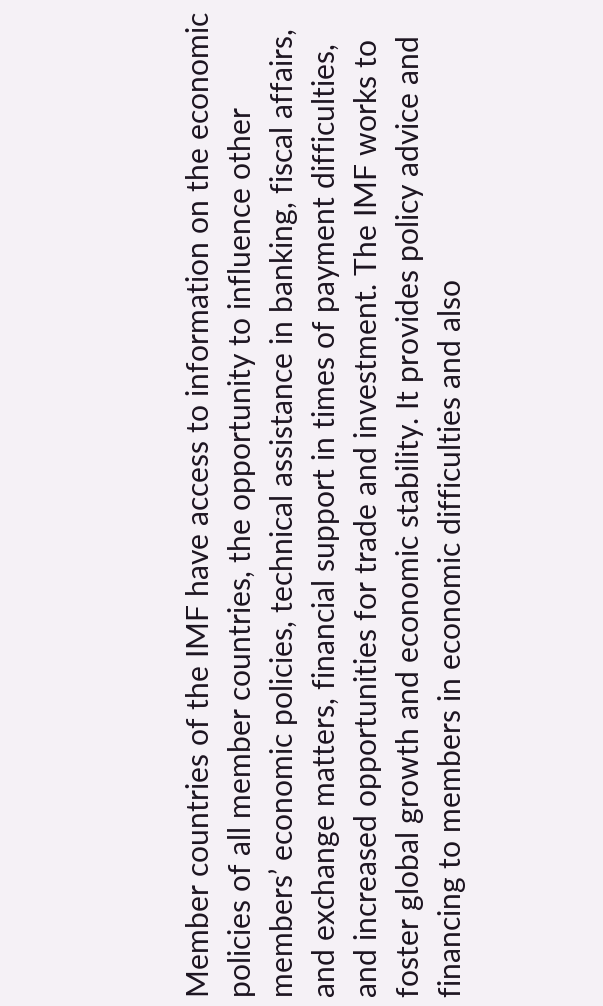Member countries of the IMF have access to information on the economic policies of all member countries, the opportunity to influence other members’ economic policies, technical assistance in banking, fiscal affairs, and exchange matters, financial support in times of payment difficulties, and increased opportunities for trade and investment. The IMF works to foster global growth and economic stability. It provides policy advice and financing to members in economic difficulties and also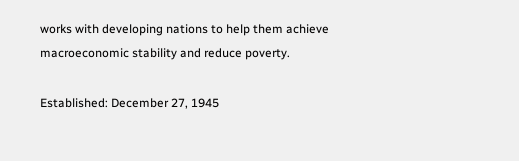works with developing nations to help them achieve macroeconomic stability and reduce poverty.

Established: December 27, 1945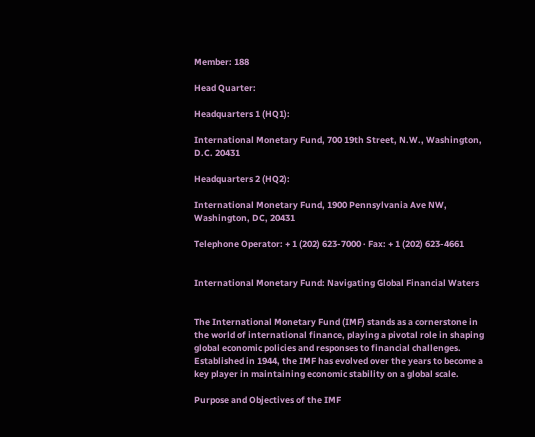Member: 188

Head Quarter:

Headquarters 1 (HQ1):

International Monetary Fund, 700 19th Street, N.W., Washington, D.C. 20431

Headquarters 2 (HQ2):

International Monetary Fund, 1900 Pennsylvania Ave NW, Washington, DC, 20431

Telephone Operator: + 1 (202) 623-7000 · Fax: + 1 (202) 623-4661


International Monetary Fund: Navigating Global Financial Waters


The International Monetary Fund (IMF) stands as a cornerstone in the world of international finance, playing a pivotal role in shaping global economic policies and responses to financial challenges. Established in 1944, the IMF has evolved over the years to become a key player in maintaining economic stability on a global scale.

Purpose and Objectives of the IMF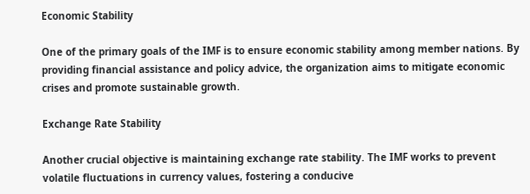Economic Stability

One of the primary goals of the IMF is to ensure economic stability among member nations. By providing financial assistance and policy advice, the organization aims to mitigate economic crises and promote sustainable growth.

Exchange Rate Stability

Another crucial objective is maintaining exchange rate stability. The IMF works to prevent volatile fluctuations in currency values, fostering a conducive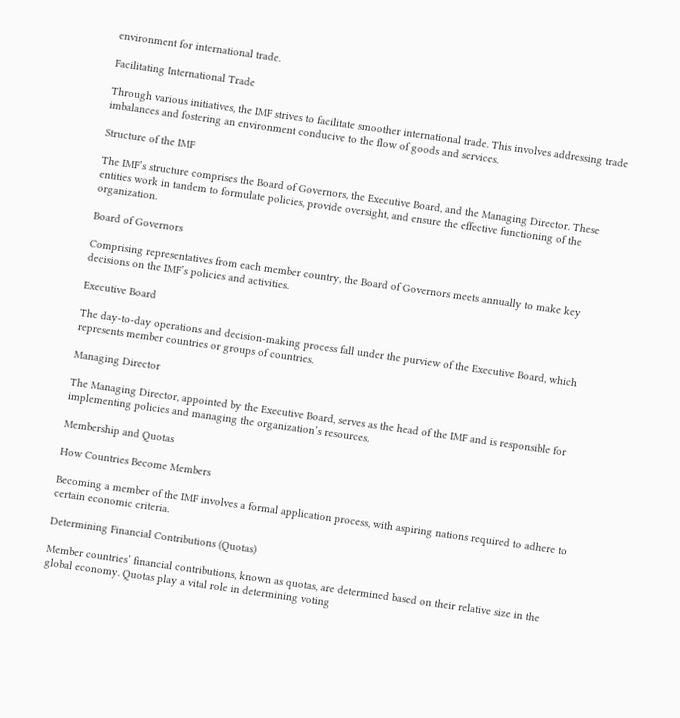environment for international trade.

Facilitating International Trade

Through various initiatives, the IMF strives to facilitate smoother international trade. This involves addressing trade imbalances and fostering an environment conducive to the flow of goods and services.

Structure of the IMF

The IMF’s structure comprises the Board of Governors, the Executive Board, and the Managing Director. These entities work in tandem to formulate policies, provide oversight, and ensure the effective functioning of the organization.

Board of Governors

Comprising representatives from each member country, the Board of Governors meets annually to make key decisions on the IMF’s policies and activities.

Executive Board

The day-to-day operations and decision-making process fall under the purview of the Executive Board, which represents member countries or groups of countries.

Managing Director

The Managing Director, appointed by the Executive Board, serves as the head of the IMF and is responsible for implementing policies and managing the organization’s resources.

Membership and Quotas

How Countries Become Members

Becoming a member of the IMF involves a formal application process, with aspiring nations required to adhere to certain economic criteria.

Determining Financial Contributions (Quotas)

Member countries’ financial contributions, known as quotas, are determined based on their relative size in the global economy. Quotas play a vital role in determining voting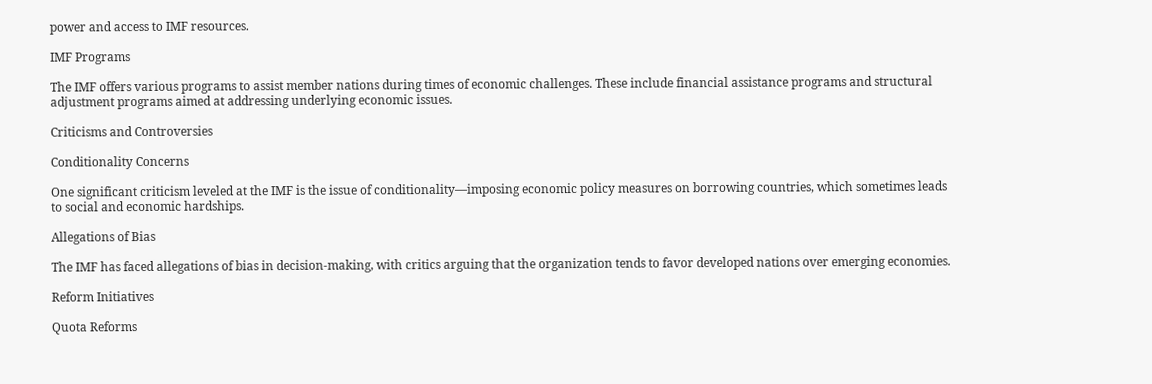power and access to IMF resources.

IMF Programs

The IMF offers various programs to assist member nations during times of economic challenges. These include financial assistance programs and structural adjustment programs aimed at addressing underlying economic issues.

Criticisms and Controversies

Conditionality Concerns

One significant criticism leveled at the IMF is the issue of conditionality—imposing economic policy measures on borrowing countries, which sometimes leads to social and economic hardships.

Allegations of Bias

The IMF has faced allegations of bias in decision-making, with critics arguing that the organization tends to favor developed nations over emerging economies.

Reform Initiatives

Quota Reforms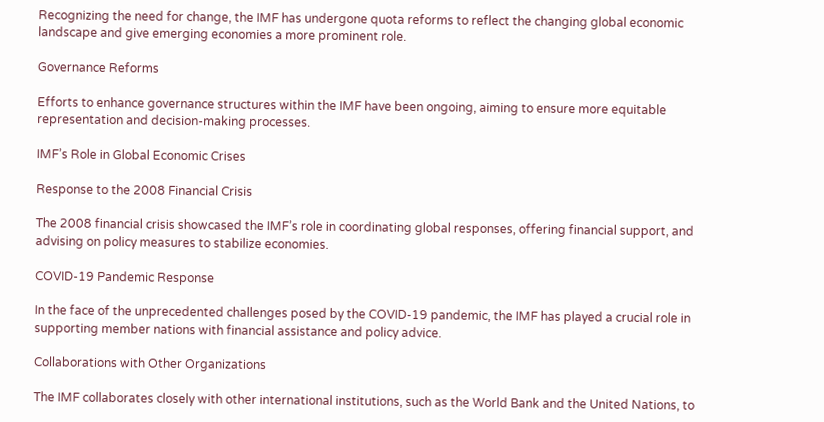Recognizing the need for change, the IMF has undergone quota reforms to reflect the changing global economic landscape and give emerging economies a more prominent role.

Governance Reforms

Efforts to enhance governance structures within the IMF have been ongoing, aiming to ensure more equitable representation and decision-making processes.

IMF’s Role in Global Economic Crises

Response to the 2008 Financial Crisis

The 2008 financial crisis showcased the IMF’s role in coordinating global responses, offering financial support, and advising on policy measures to stabilize economies.

COVID-19 Pandemic Response

In the face of the unprecedented challenges posed by the COVID-19 pandemic, the IMF has played a crucial role in supporting member nations with financial assistance and policy advice.

Collaborations with Other Organizations

The IMF collaborates closely with other international institutions, such as the World Bank and the United Nations, to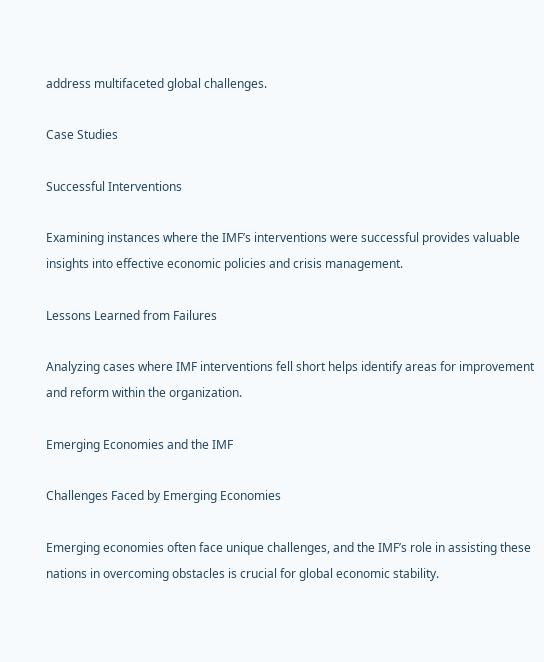address multifaceted global challenges.

Case Studies

Successful Interventions

Examining instances where the IMF’s interventions were successful provides valuable insights into effective economic policies and crisis management.

Lessons Learned from Failures

Analyzing cases where IMF interventions fell short helps identify areas for improvement and reform within the organization.

Emerging Economies and the IMF

Challenges Faced by Emerging Economies

Emerging economies often face unique challenges, and the IMF’s role in assisting these nations in overcoming obstacles is crucial for global economic stability.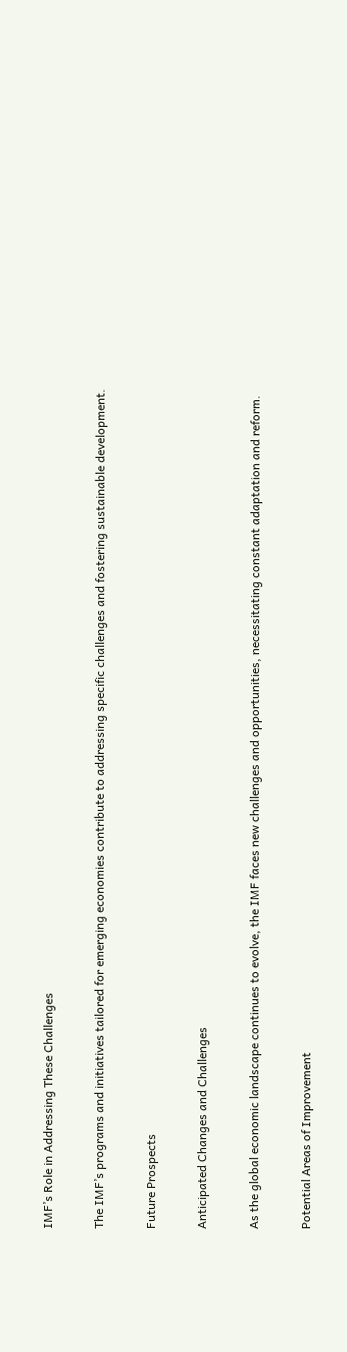IMF’s Role in Addressing These Challenges

The IMF’s programs and initiatives tailored for emerging economies contribute to addressing specific challenges and fostering sustainable development.

Future Prospects

Anticipated Changes and Challenges

As the global economic landscape continues to evolve, the IMF faces new challenges and opportunities, necessitating constant adaptation and reform.

Potential Areas of Improvement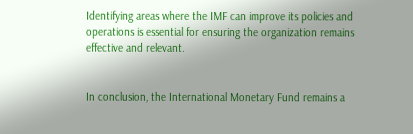Identifying areas where the IMF can improve its policies and operations is essential for ensuring the organization remains effective and relevant.


In conclusion, the International Monetary Fund remains a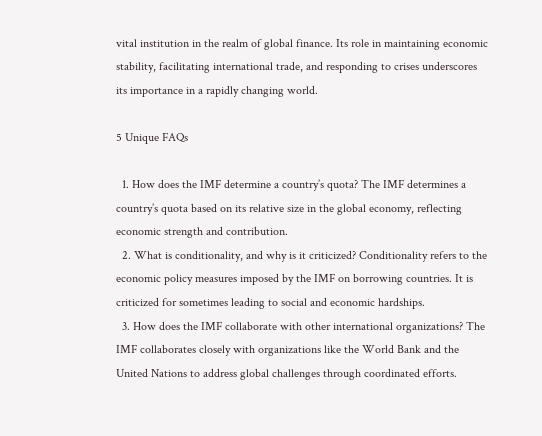vital institution in the realm of global finance. Its role in maintaining economic stability, facilitating international trade, and responding to crises underscores its importance in a rapidly changing world.

5 Unique FAQs

  1. How does the IMF determine a country’s quota? The IMF determines a country’s quota based on its relative size in the global economy, reflecting economic strength and contribution.
  2. What is conditionality, and why is it criticized? Conditionality refers to the economic policy measures imposed by the IMF on borrowing countries. It is criticized for sometimes leading to social and economic hardships.
  3. How does the IMF collaborate with other international organizations? The IMF collaborates closely with organizations like the World Bank and the United Nations to address global challenges through coordinated efforts.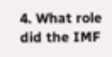4. What role did the IMF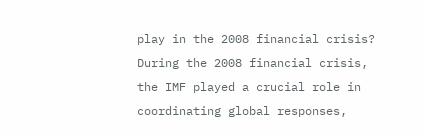play in the 2008 financial crisis? During the 2008 financial crisis, the IMF played a crucial role in coordinating global responses,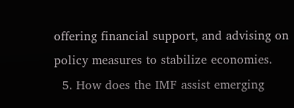offering financial support, and advising on policy measures to stabilize economies.
  5. How does the IMF assist emerging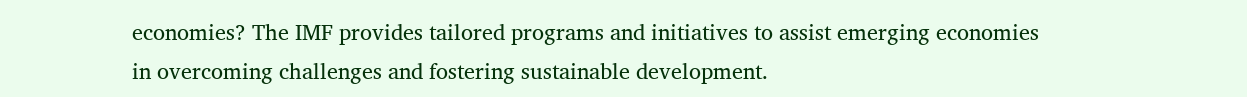economies? The IMF provides tailored programs and initiatives to assist emerging economies in overcoming challenges and fostering sustainable development.